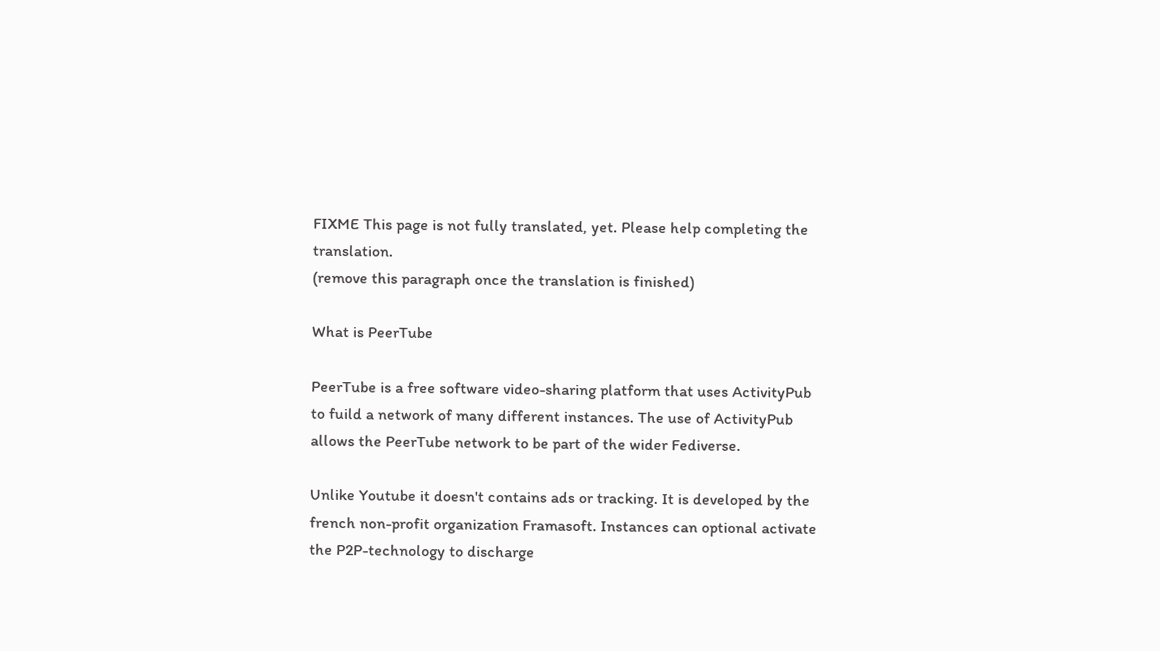FIXME This page is not fully translated, yet. Please help completing the translation.
(remove this paragraph once the translation is finished)

What is PeerTube

PeerTube is a free software video-sharing platform that uses ActivityPub to fuild a network of many different instances. The use of ActivityPub allows the PeerTube network to be part of the wider Fediverse.

Unlike Youtube it doesn't contains ads or tracking. It is developed by the french non-profit organization Framasoft. Instances can optional activate the P2P-technology to discharge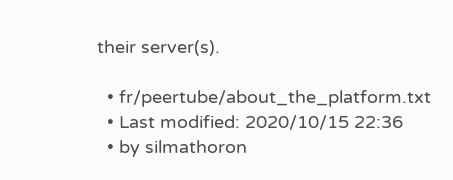their server(s).

  • fr/peertube/about_the_platform.txt
  • Last modified: 2020/10/15 22:36
  • by silmathoron